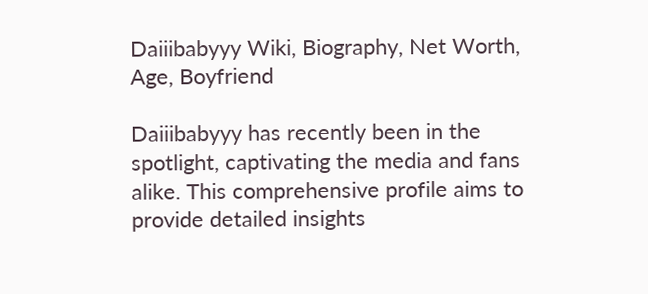Daiiibabyyy Wiki, Biography, Net Worth, Age, Boyfriend

Daiiibabyyy has recently been in the spotlight, captivating the media and fans alike. This comprehensive profile aims to provide detailed insights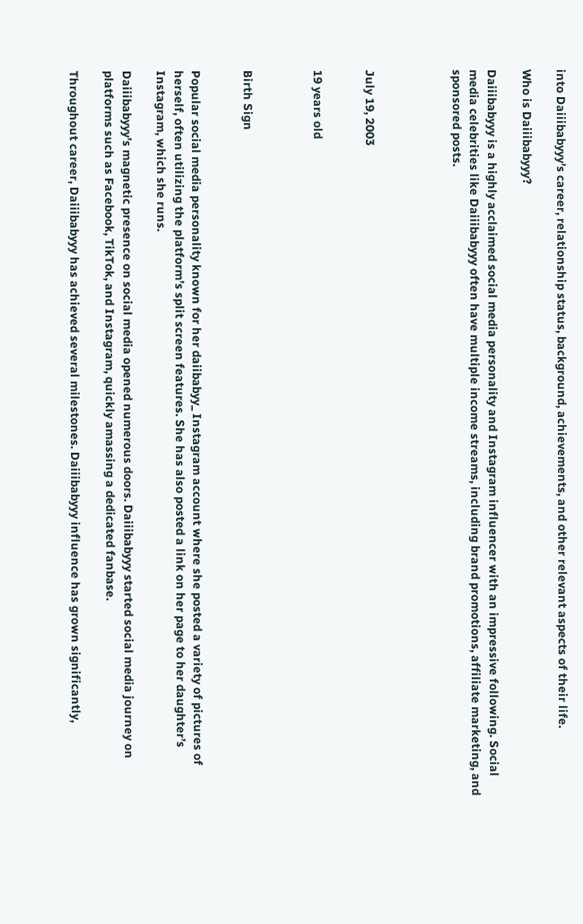into Daiiibabyyy’s career, relationship status, background, achievements, and other relevant aspects of their life.

Who is Daiiibabyyy?

Daiiibabyyy is a highly acclaimed social media personality and Instagram influencer with an impressive following. Social media celebrities like Daiiibabyyy often have multiple income streams, including brand promotions, affiliate marketing, and sponsored posts.




July 19, 2003


19 years old



Birth Sign


Popular social media personality known for her daiibabyy_ Instagram account where she posted a variety of pictures of herself, often utilizing the platform’s split screen features. She has also posted a link on her page to her daughter’s Instagram, which she runs.

Daiiibabyyy’s magnetic presence on social media opened numerous doors. Daiiibabyyy started social media journey on platforms such as Facebook, TikTok, and Instagram, quickly amassing a dedicated fanbase.

Throughout career, Daiiibabyyy has achieved several milestones. Daiiibabyyy influence has grown significantly,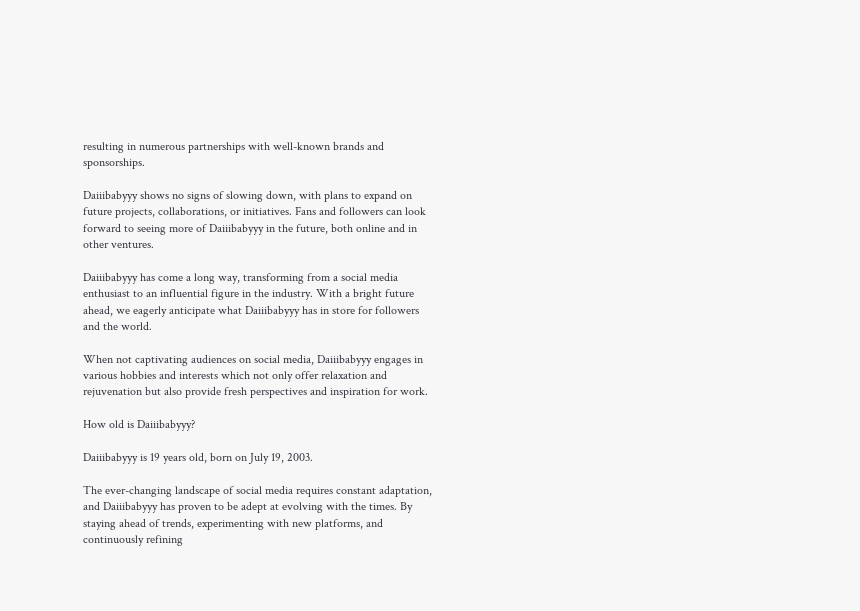resulting in numerous partnerships with well-known brands and sponsorships.

Daiiibabyyy shows no signs of slowing down, with plans to expand on future projects, collaborations, or initiatives. Fans and followers can look forward to seeing more of Daiiibabyyy in the future, both online and in other ventures.

Daiiibabyyy has come a long way, transforming from a social media enthusiast to an influential figure in the industry. With a bright future ahead, we eagerly anticipate what Daiiibabyyy has in store for followers and the world.

When not captivating audiences on social media, Daiiibabyyy engages in various hobbies and interests which not only offer relaxation and rejuvenation but also provide fresh perspectives and inspiration for work.

How old is Daiiibabyyy?

Daiiibabyyy is 19 years old, born on July 19, 2003.

The ever-changing landscape of social media requires constant adaptation, and Daiiibabyyy has proven to be adept at evolving with the times. By staying ahead of trends, experimenting with new platforms, and continuously refining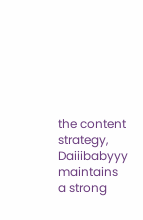the content strategy, Daiiibabyyy maintains a strong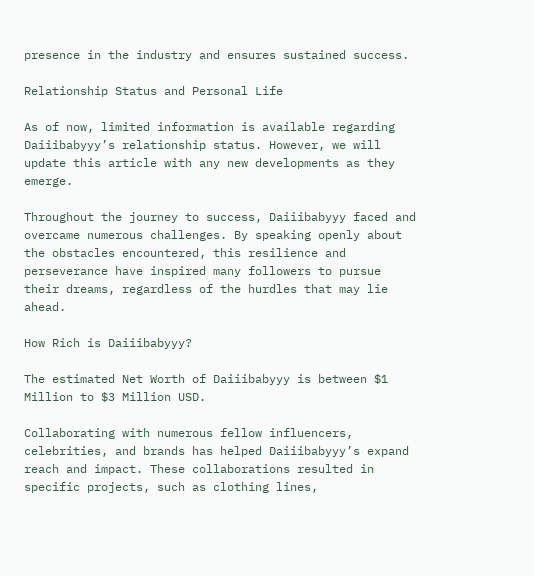presence in the industry and ensures sustained success.

Relationship Status and Personal Life

As of now, limited information is available regarding Daiiibabyyy’s relationship status. However, we will update this article with any new developments as they emerge.

Throughout the journey to success, Daiiibabyyy faced and overcame numerous challenges. By speaking openly about the obstacles encountered, this resilience and perseverance have inspired many followers to pursue their dreams, regardless of the hurdles that may lie ahead.

How Rich is Daiiibabyyy?

The estimated Net Worth of Daiiibabyyy is between $1 Million to $3 Million USD.

Collaborating with numerous fellow influencers, celebrities, and brands has helped Daiiibabyyy’s expand reach and impact. These collaborations resulted in specific projects, such as clothing lines,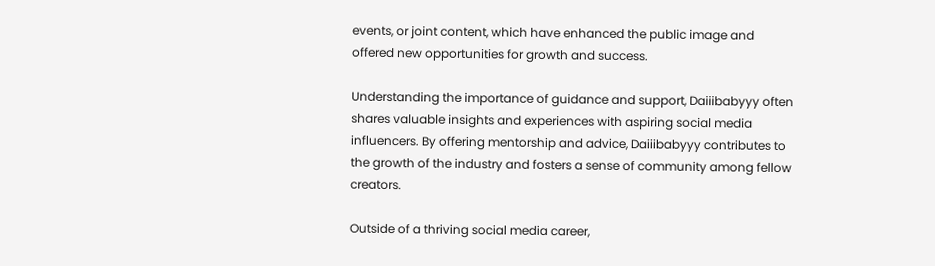events, or joint content, which have enhanced the public image and offered new opportunities for growth and success.

Understanding the importance of guidance and support, Daiiibabyyy often shares valuable insights and experiences with aspiring social media influencers. By offering mentorship and advice, Daiiibabyyy contributes to the growth of the industry and fosters a sense of community among fellow creators.

Outside of a thriving social media career,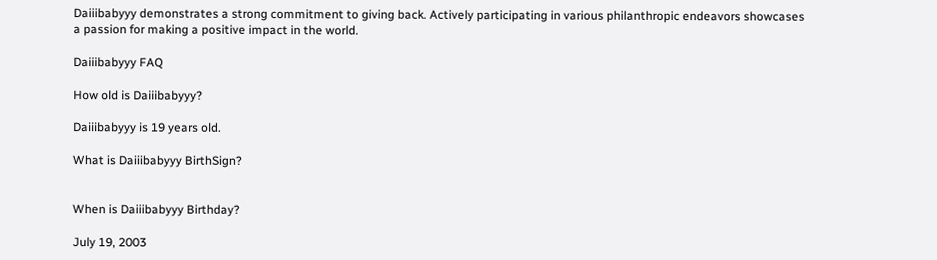Daiiibabyyy demonstrates a strong commitment to giving back. Actively participating in various philanthropic endeavors showcases a passion for making a positive impact in the world.

Daiiibabyyy FAQ

How old is Daiiibabyyy?

Daiiibabyyy is 19 years old.

What is Daiiibabyyy BirthSign?


When is Daiiibabyyy Birthday?

July 19, 2003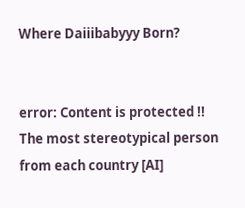Where Daiiibabyyy Born?


error: Content is protected !!
The most stereotypical person from each country [AI]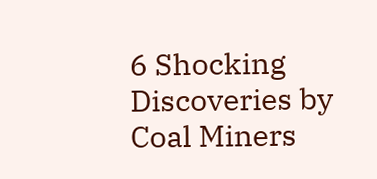6 Shocking Discoveries by Coal Miners